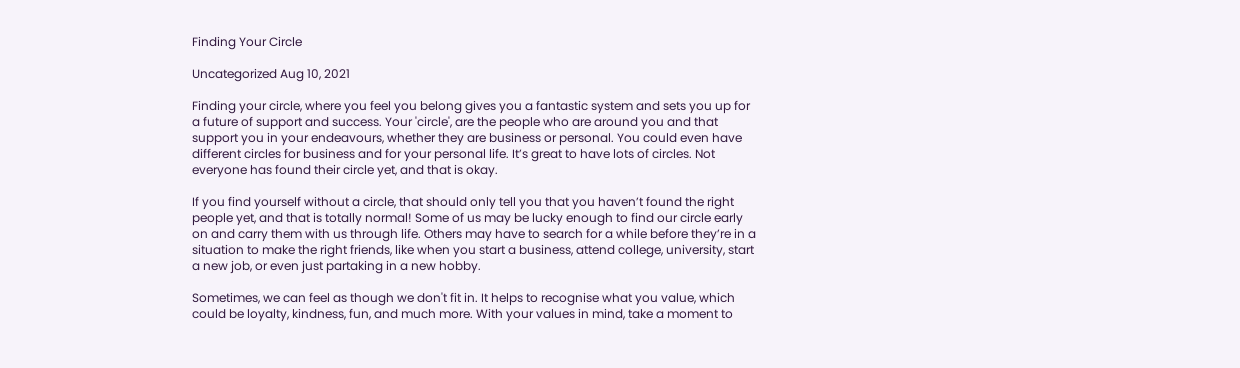Finding Your Circle

Uncategorized Aug 10, 2021

Finding your circle, where you feel you belong gives you a fantastic system and sets you up for a future of support and success. Your 'circle', are the people who are around you and that support you in your endeavours, whether they are business or personal. You could even have different circles for business and for your personal life. It’s great to have lots of circles. Not everyone has found their circle yet, and that is okay.

If you find yourself without a circle, that should only tell you that you haven’t found the right people yet, and that is totally normal! Some of us may be lucky enough to find our circle early on and carry them with us through life. Others may have to search for a while before they’re in a situation to make the right friends, like when you start a business, attend college, university, start a new job, or even just partaking in a new hobby.

Sometimes, we can feel as though we don't fit in. It helps to recognise what you value, which could be loyalty, kindness, fun, and much more. With your values in mind, take a moment to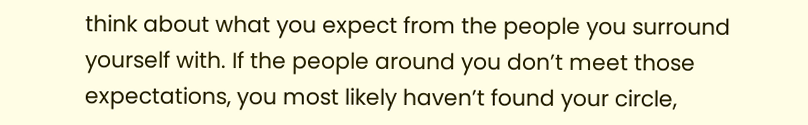think about what you expect from the people you surround yourself with. If the people around you don’t meet those expectations, you most likely haven’t found your circle,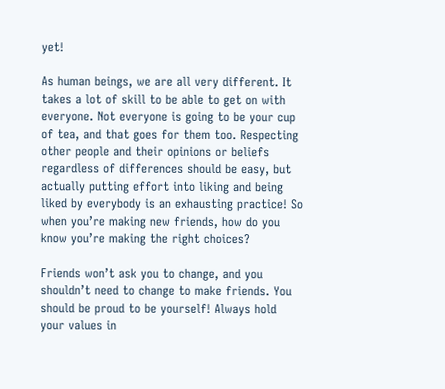yet!

As human beings, we are all very different. It takes a lot of skill to be able to get on with everyone. Not everyone is going to be your cup of tea, and that goes for them too. Respecting other people and their opinions or beliefs regardless of differences should be easy, but actually putting effort into liking and being liked by everybody is an exhausting practice! So when you’re making new friends, how do you know you’re making the right choices?

Friends won’t ask you to change, and you shouldn’t need to change to make friends. You should be proud to be yourself! Always hold your values in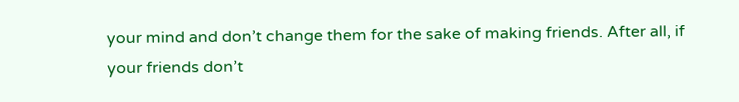your mind and don’t change them for the sake of making friends. After all, if your friends don’t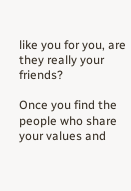like you for you, are they really your friends?

Once you find the people who share your values and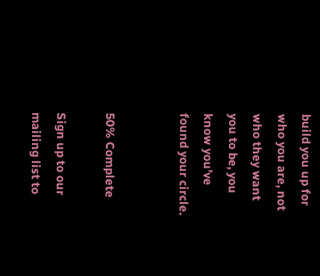build you up for who you are, not who they want you to be, you know you’ve found your circle.


50% Complete

Sign up to our mailing list to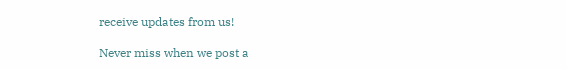receive updates from us!

Never miss when we post a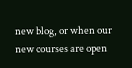new blog, or when our new courses are open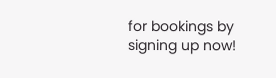for bookings by signing up now!